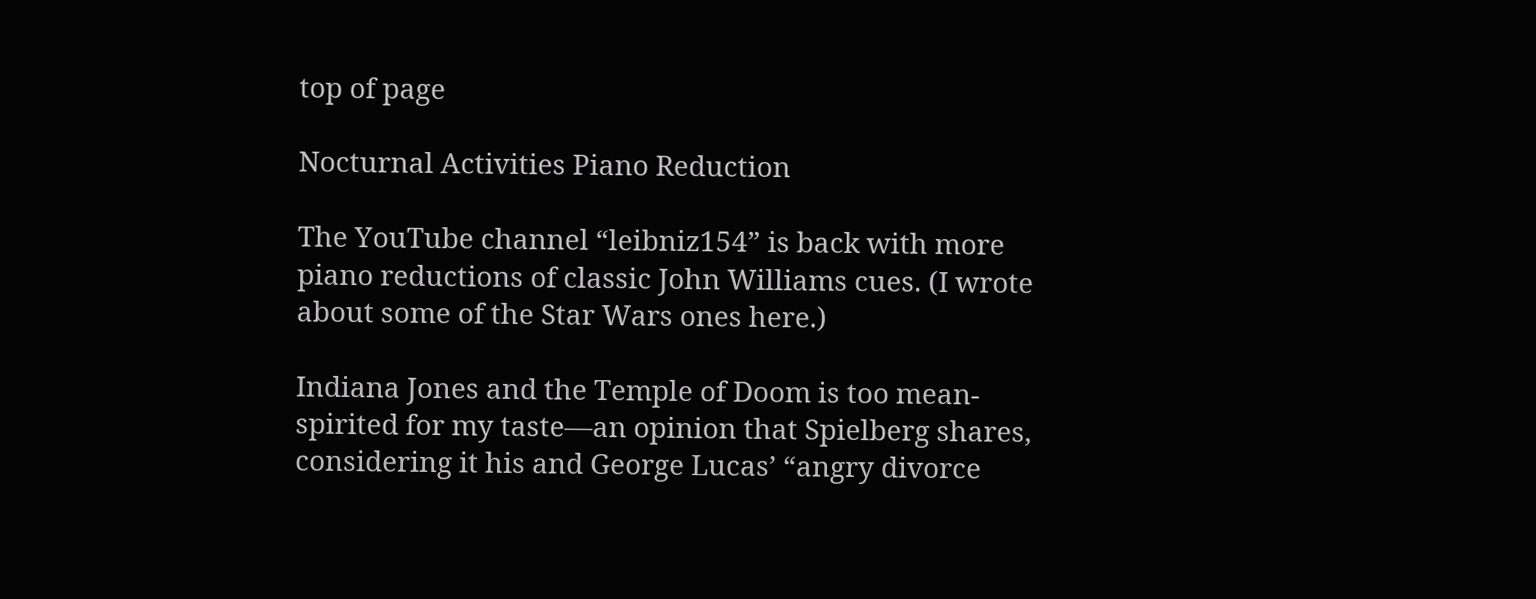top of page

Nocturnal Activities Piano Reduction

The YouTube channel “leibniz154” is back with more piano reductions of classic John Williams cues. (I wrote about some of the Star Wars ones here.)

Indiana Jones and the Temple of Doom is too mean-spirited for my taste—an opinion that Spielberg shares, considering it his and George Lucas’ “angry divorce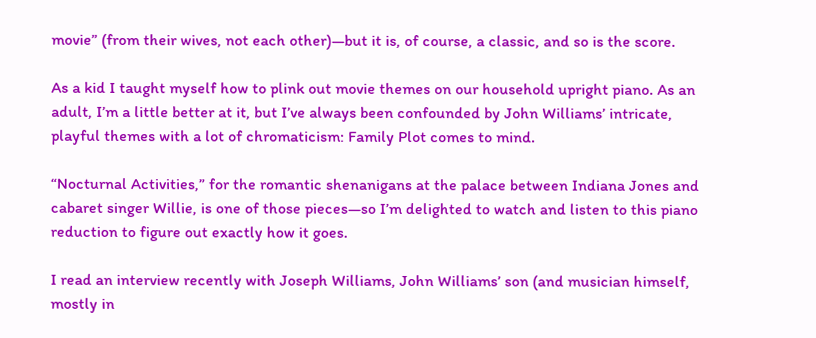movie” (from their wives, not each other)—but it is, of course, a classic, and so is the score.

As a kid I taught myself how to plink out movie themes on our household upright piano. As an adult, I’m a little better at it, but I’ve always been confounded by John Williams’ intricate, playful themes with a lot of chromaticism: Family Plot comes to mind.

“Nocturnal Activities,” for the romantic shenanigans at the palace between Indiana Jones and cabaret singer Willie, is one of those pieces—so I’m delighted to watch and listen to this piano reduction to figure out exactly how it goes.

I read an interview recently with Joseph Williams, John Williams’ son (and musician himself, mostly in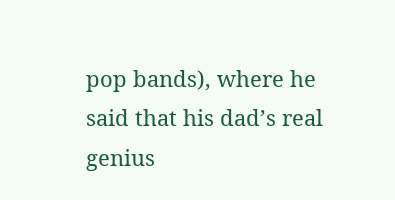pop bands), where he said that his dad’s real genius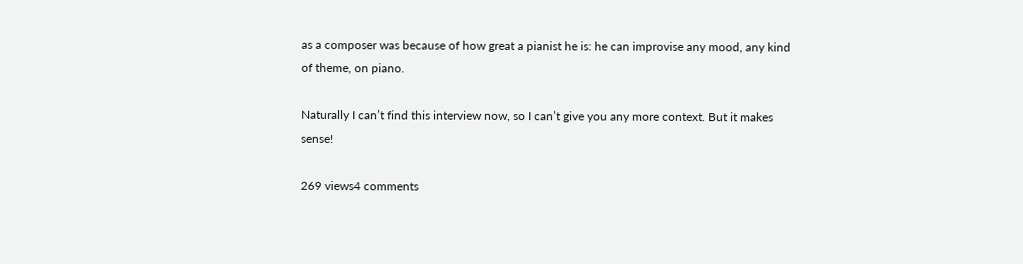as a composer was because of how great a pianist he is: he can improvise any mood, any kind of theme, on piano.

Naturally I can’t find this interview now, so I can’t give you any more context. But it makes sense!

269 views4 comments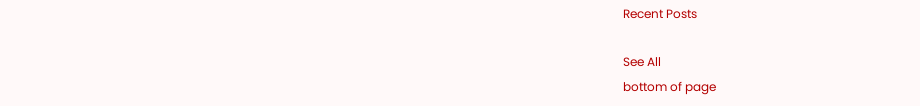Recent Posts

See All
bottom of page